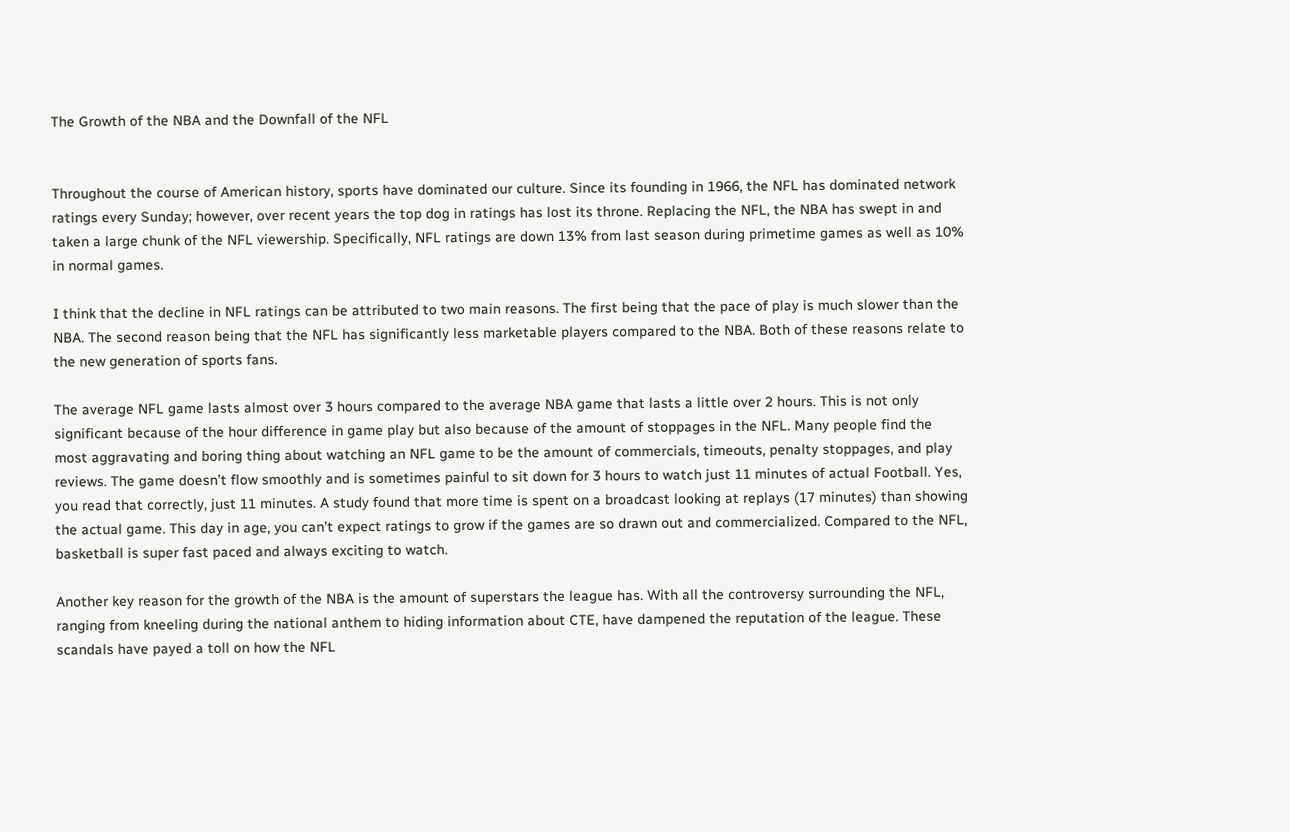The Growth of the NBA and the Downfall of the NFL


Throughout the course of American history, sports have dominated our culture. Since its founding in 1966, the NFL has dominated network ratings every Sunday; however, over recent years the top dog in ratings has lost its throne. Replacing the NFL, the NBA has swept in and taken a large chunk of the NFL viewership. Specifically, NFL ratings are down 13% from last season during primetime games as well as 10% in normal games.

I think that the decline in NFL ratings can be attributed to two main reasons. The first being that the pace of play is much slower than the NBA. The second reason being that the NFL has significantly less marketable players compared to the NBA. Both of these reasons relate to the new generation of sports fans.

The average NFL game lasts almost over 3 hours compared to the average NBA game that lasts a little over 2 hours. This is not only significant because of the hour difference in game play but also because of the amount of stoppages in the NFL. Many people find the most aggravating and boring thing about watching an NFL game to be the amount of commercials, timeouts, penalty stoppages, and play reviews. The game doesn’t flow smoothly and is sometimes painful to sit down for 3 hours to watch just 11 minutes of actual Football. Yes, you read that correctly, just 11 minutes. A study found that more time is spent on a broadcast looking at replays (17 minutes) than showing the actual game. This day in age, you can’t expect ratings to grow if the games are so drawn out and commercialized. Compared to the NFL, basketball is super fast paced and always exciting to watch.

Another key reason for the growth of the NBA is the amount of superstars the league has. With all the controversy surrounding the NFL, ranging from kneeling during the national anthem to hiding information about CTE, have dampened the reputation of the league. These scandals have payed a toll on how the NFL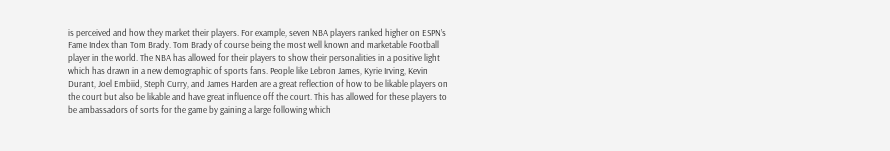is perceived and how they market their players. For example, seven NBA players ranked higher on ESPN’s Fame Index than Tom Brady. Tom Brady of course being the most well known and marketable Football player in the world. The NBA has allowed for their players to show their personalities in a positive light which has drawn in a new demographic of sports fans. People like Lebron James, Kyrie Irving, Kevin Durant, Joel Embiid, Steph Curry, and James Harden are a great reflection of how to be likable players on the court but also be likable and have great influence off the court. This has allowed for these players to be ambassadors of sorts for the game by gaining a large following which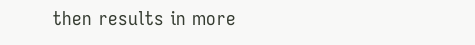then results in more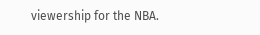viewership for the NBA.